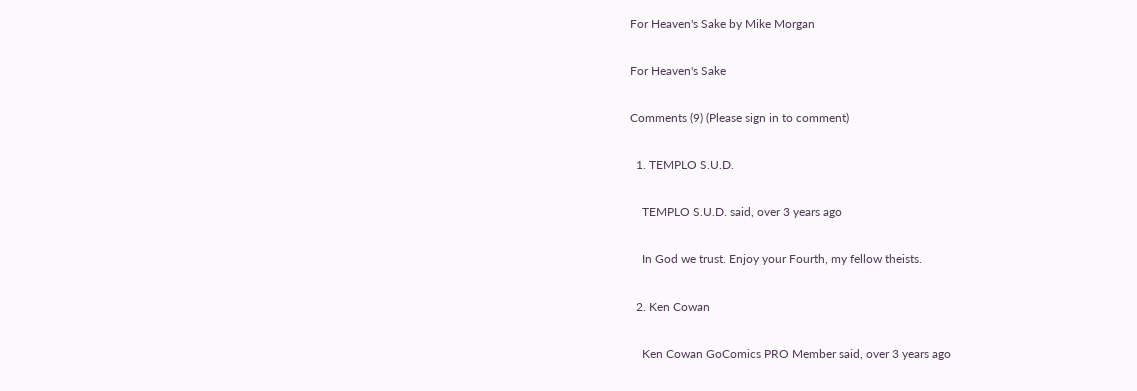For Heaven's Sake by Mike Morgan

For Heaven's Sake

Comments (9) (Please sign in to comment)

  1. TEMPLO S.U.D.

    TEMPLO S.U.D. said, over 3 years ago

    In God we trust. Enjoy your Fourth, my fellow theists.

  2. Ken Cowan

    Ken Cowan GoComics PRO Member said, over 3 years ago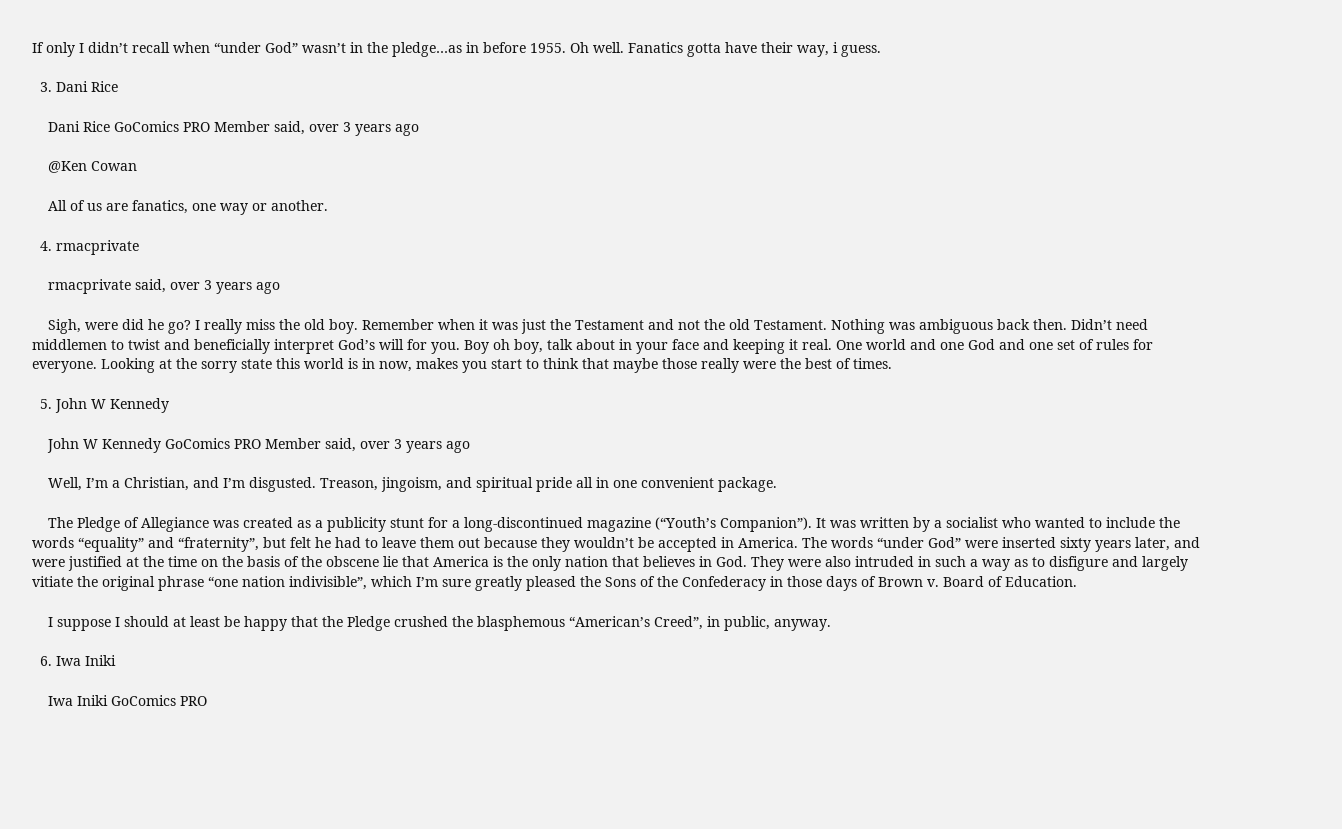If only I didn’t recall when “under God” wasn’t in the pledge…as in before 1955. Oh well. Fanatics gotta have their way, i guess.

  3. Dani Rice

    Dani Rice GoComics PRO Member said, over 3 years ago

    @Ken Cowan

    All of us are fanatics, one way or another.

  4. rmacprivate

    rmacprivate said, over 3 years ago

    Sigh, were did he go? I really miss the old boy. Remember when it was just the Testament and not the old Testament. Nothing was ambiguous back then. Didn’t need middlemen to twist and beneficially interpret God’s will for you. Boy oh boy, talk about in your face and keeping it real. One world and one God and one set of rules for everyone. Looking at the sorry state this world is in now, makes you start to think that maybe those really were the best of times.

  5. John W Kennedy

    John W Kennedy GoComics PRO Member said, over 3 years ago

    Well, I’m a Christian, and I’m disgusted. Treason, jingoism, and spiritual pride all in one convenient package.

    The Pledge of Allegiance was created as a publicity stunt for a long-discontinued magazine (“Youth’s Companion”). It was written by a socialist who wanted to include the words “equality” and “fraternity”, but felt he had to leave them out because they wouldn’t be accepted in America. The words “under God” were inserted sixty years later, and were justified at the time on the basis of the obscene lie that America is the only nation that believes in God. They were also intruded in such a way as to disfigure and largely vitiate the original phrase “one nation indivisible”, which I’m sure greatly pleased the Sons of the Confederacy in those days of Brown v. Board of Education.

    I suppose I should at least be happy that the Pledge crushed the blasphemous “American’s Creed”, in public, anyway.

  6. Iwa Iniki

    Iwa Iniki GoComics PRO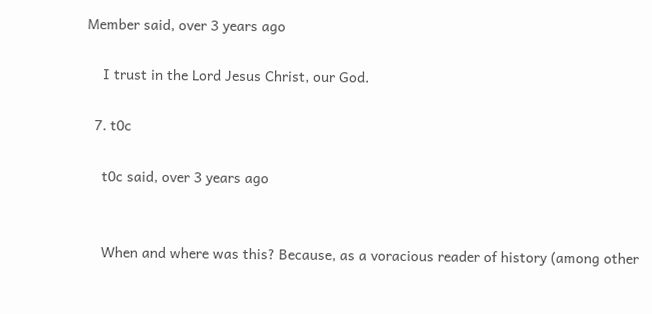Member said, over 3 years ago

    I trust in the Lord Jesus Christ, our God.

  7. t0c

    t0c said, over 3 years ago


    When and where was this? Because, as a voracious reader of history (among other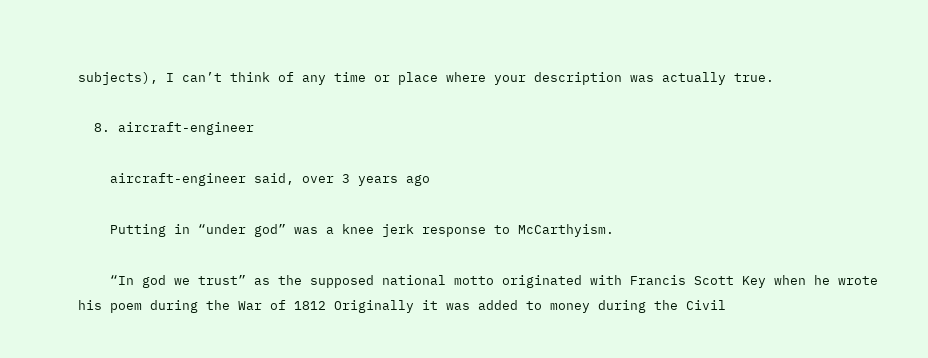subjects), I can’t think of any time or place where your description was actually true.

  8. aircraft-engineer

    aircraft-engineer said, over 3 years ago

    Putting in “under god” was a knee jerk response to McCarthyism.

    “In god we trust” as the supposed national motto originated with Francis Scott Key when he wrote his poem during the War of 1812 Originally it was added to money during the Civil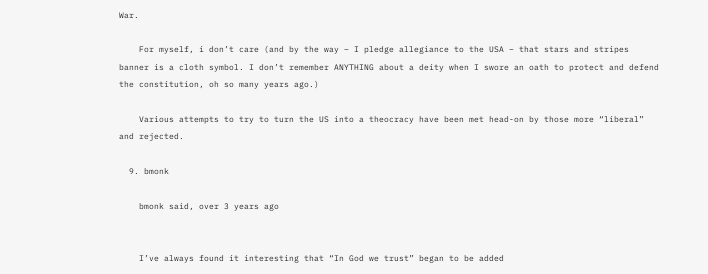War.

    For myself, i don’t care (and by the way – I pledge allegiance to the USA – that stars and stripes banner is a cloth symbol. I don’t remember ANYTHING about a deity when I swore an oath to protect and defend the constitution, oh so many years ago.)

    Various attempts to try to turn the US into a theocracy have been met head-on by those more “liberal” and rejected.

  9. bmonk

    bmonk said, over 3 years ago


    I’ve always found it interesting that “In God we trust” began to be added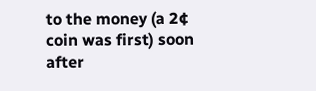to the money (a 2¢ coin was first) soon after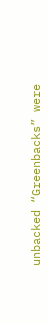unbacked “Greenbacks” were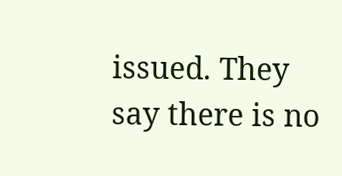issued. They say there is no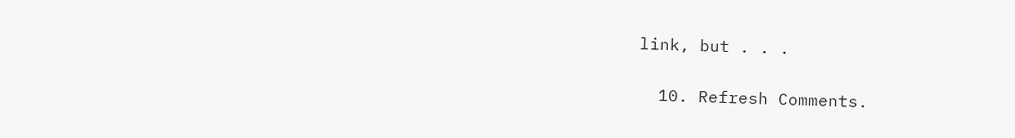link, but . . .

  10. Refresh Comments.